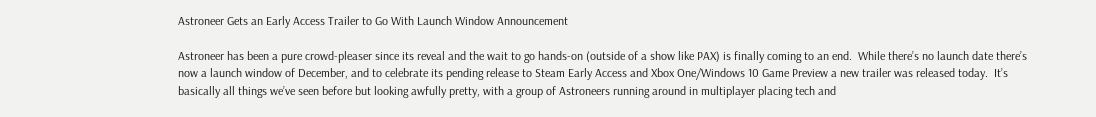Astroneer Gets an Early Access Trailer to Go With Launch Window Announcement

Astroneer has been a pure crowd-pleaser since its reveal and the wait to go hands-on (outside of a show like PAX) is finally coming to an end.  While there’s no launch date there’s now a launch window of December, and to celebrate its pending release to Steam Early Access and Xbox One/Windows 10 Game Preview a new trailer was released today.  It’s basically all things we’ve seen before but looking awfully pretty, with a group of Astroneers running around in multiplayer placing tech and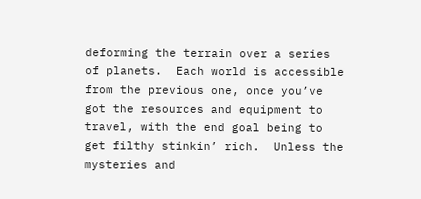deforming the terrain over a series of planets.  Each world is accessible from the previous one, once you’ve got the resources and equipment to travel, with the end goal being to get filthy stinkin’ rich.  Unless the mysteries and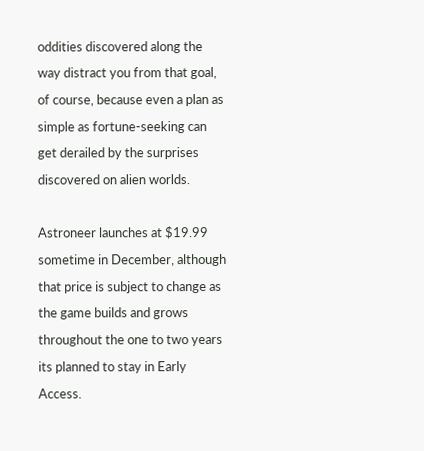oddities discovered along the way distract you from that goal, of course, because even a plan as simple as fortune-seeking can get derailed by the surprises discovered on alien worlds.

Astroneer launches at $19.99 sometime in December, although that price is subject to change as the game builds and grows throughout the one to two years its planned to stay in Early Access.